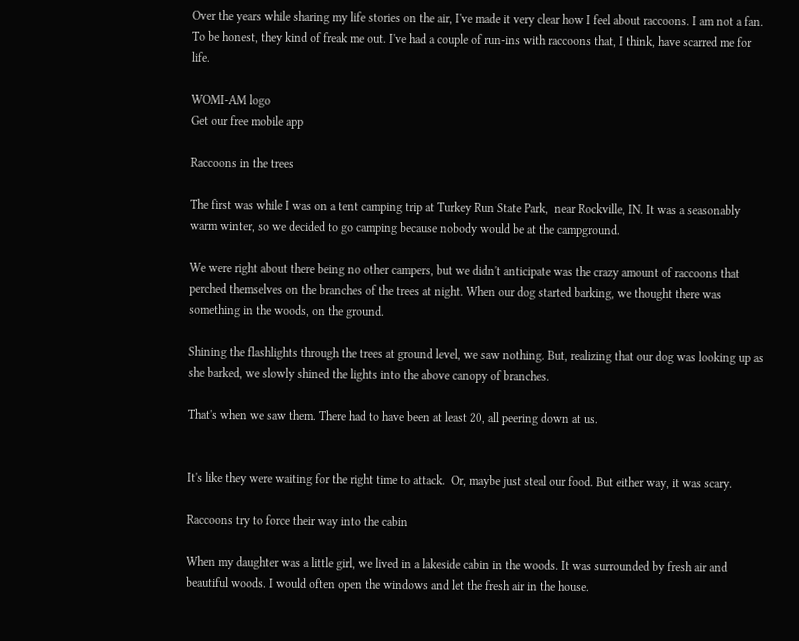Over the years while sharing my life stories on the air, I've made it very clear how I feel about raccoons. I am not a fan. To be honest, they kind of freak me out. I've had a couple of run-ins with raccoons that, I think, have scarred me for life.

WOMI-AM logo
Get our free mobile app

Raccoons in the trees

The first was while I was on a tent camping trip at Turkey Run State Park,  near Rockville, IN. It was a seasonably warm winter, so we decided to go camping because nobody would be at the campground.

We were right about there being no other campers, but we didn't anticipate was the crazy amount of raccoons that perched themselves on the branches of the trees at night. When our dog started barking, we thought there was something in the woods, on the ground.

Shining the flashlights through the trees at ground level, we saw nothing. But, realizing that our dog was looking up as she barked, we slowly shined the lights into the above canopy of branches.

That's when we saw them. There had to have been at least 20, all peering down at us.


It's like they were waiting for the right time to attack.  Or, maybe just steal our food. But either way, it was scary.

Raccoons try to force their way into the cabin

When my daughter was a little girl, we lived in a lakeside cabin in the woods. It was surrounded by fresh air and beautiful woods. I would often open the windows and let the fresh air in the house.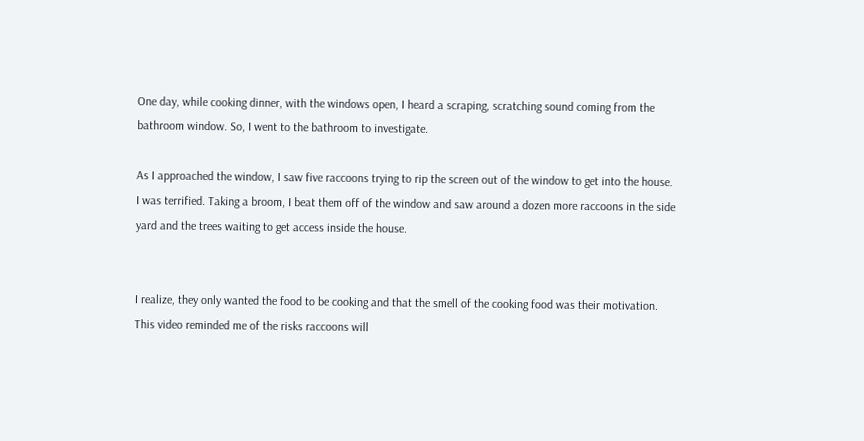One day, while cooking dinner, with the windows open, I heard a scraping, scratching sound coming from the bathroom window. So, I went to the bathroom to investigate.

As I approached the window, I saw five raccoons trying to rip the screen out of the window to get into the house. I was terrified. Taking a broom, I beat them off of the window and saw around a dozen more raccoons in the side yard and the trees waiting to get access inside the house.


I realize, they only wanted the food to be cooking and that the smell of the cooking food was their motivation. This video reminded me of the risks raccoons will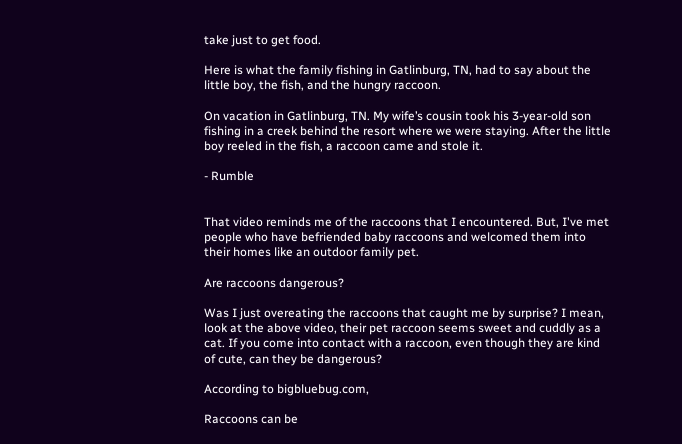take just to get food.

Here is what the family fishing in Gatlinburg, TN, had to say about the little boy, the fish, and the hungry raccoon.

On vacation in Gatlinburg, TN. My wife’s cousin took his 3-year-old son fishing in a creek behind the resort where we were staying. After the little boy reeled in the fish, a raccoon came and stole it.

- Rumble


That video reminds me of the raccoons that I encountered. But, I've met people who have befriended baby raccoons and welcomed them into their homes like an outdoor family pet.

Are raccoons dangerous?

Was I just overeating the raccoons that caught me by surprise? I mean, look at the above video, their pet raccoon seems sweet and cuddly as a cat. If you come into contact with a raccoon, even though they are kind of cute, can they be dangerous?

According to bigbluebug.com,

Raccoons can be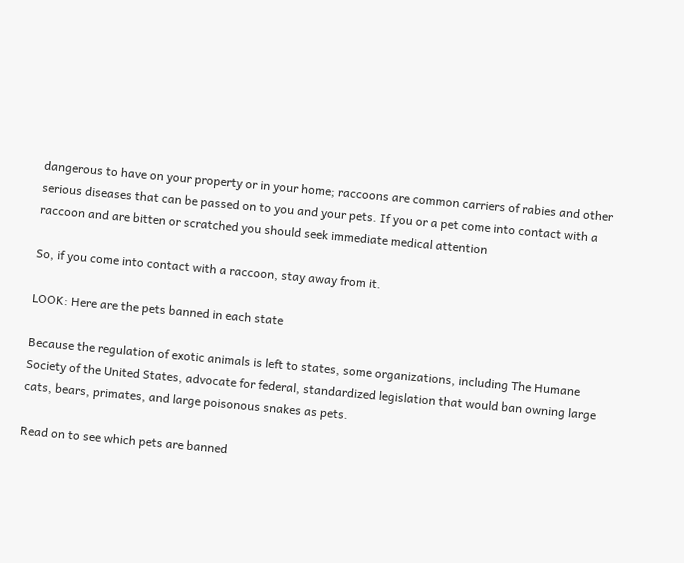dangerous to have on your property or in your home; raccoons are common carriers of rabies and other serious diseases that can be passed on to you and your pets. If you or a pet come into contact with a raccoon and are bitten or scratched you should seek immediate medical attention

So, if you come into contact with a raccoon, stay away from it.

LOOK: Here are the pets banned in each state

Because the regulation of exotic animals is left to states, some organizations, including The Humane Society of the United States, advocate for federal, standardized legislation that would ban owning large cats, bears, primates, and large poisonous snakes as pets.

Read on to see which pets are banned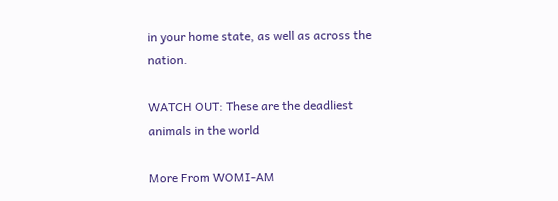in your home state, as well as across the nation.

WATCH OUT: These are the deadliest animals in the world

More From WOMI-AM